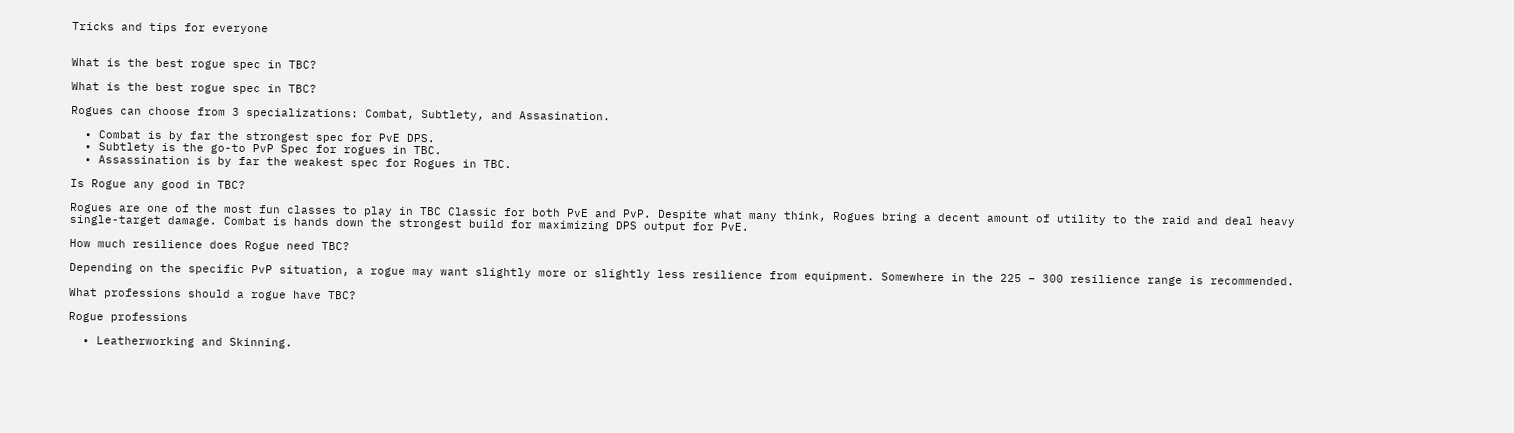Tricks and tips for everyone


What is the best rogue spec in TBC?

What is the best rogue spec in TBC?

Rogues can choose from 3 specializations: Combat, Subtlety, and Assasination.

  • Combat is by far the strongest spec for PvE DPS.
  • Subtlety is the go-to PvP Spec for rogues in TBC.
  • Assassination is by far the weakest spec for Rogues in TBC.

Is Rogue any good in TBC?

Rogues are one of the most fun classes to play in TBC Classic for both PvE and PvP. Despite what many think, Rogues bring a decent amount of utility to the raid and deal heavy single-target damage. Combat is hands down the strongest build for maximizing DPS output for PvE.

How much resilience does Rogue need TBC?

Depending on the specific PvP situation, a rogue may want slightly more or slightly less resilience from equipment. Somewhere in the 225 – 300 resilience range is recommended.

What professions should a rogue have TBC?

Rogue professions

  • Leatherworking and Skinning.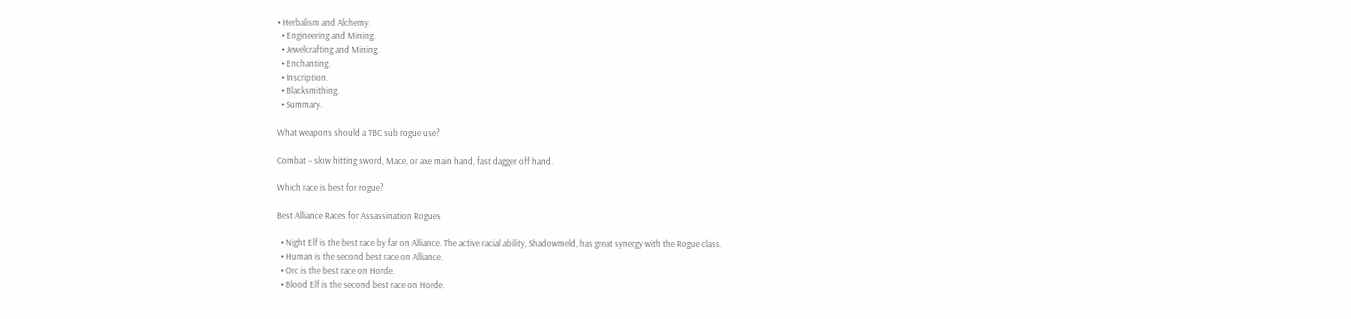• Herbalism and Alchemy.
  • Engineering and Mining.
  • Jewelcrafting and Mining.
  • Enchanting.
  • Inscription.
  • Blacksmithing.
  • Summary.

What weapons should a TBC sub rogue use?

Combat – slow hitting sword, Mace, or axe main hand, fast dagger off hand.

Which race is best for rogue?

Best Alliance Races for Assassination Rogues

  • Night Elf is the best race by far on Alliance. The active racial ability, Shadowmeld, has great synergy with the Rogue class.
  • Human is the second best race on Alliance.
  • Orc is the best race on Horde.
  • Blood Elf is the second best race on Horde.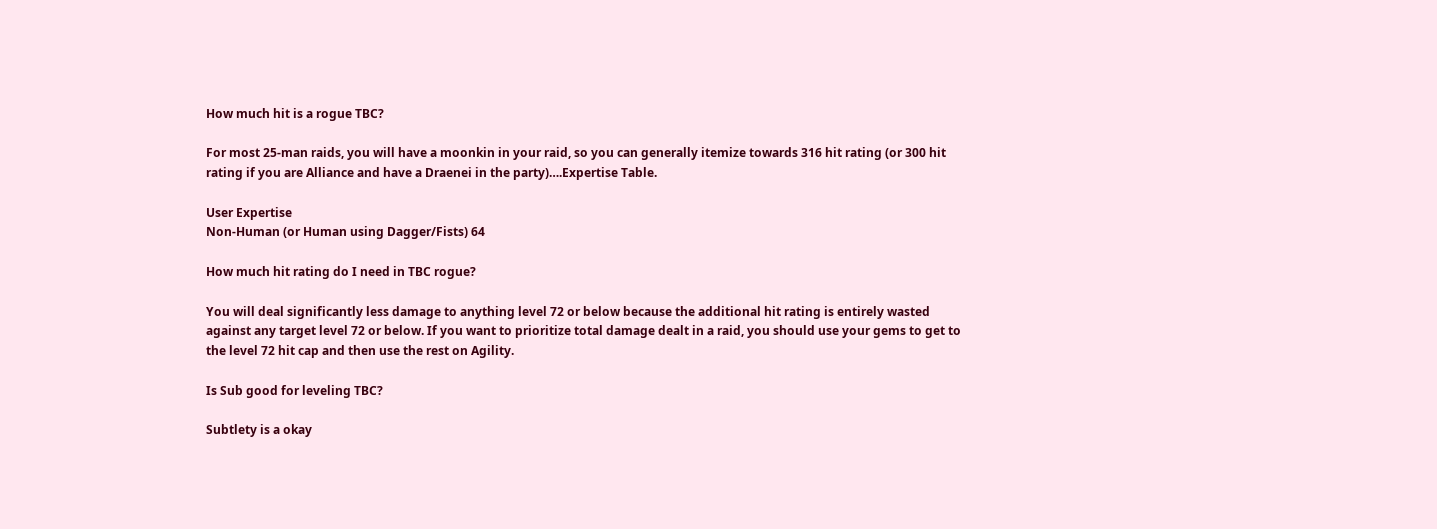How much hit is a rogue TBC?

For most 25-man raids, you will have a moonkin in your raid, so you can generally itemize towards 316 hit rating (or 300 hit rating if you are Alliance and have a Draenei in the party)….Expertise Table.

User Expertise
Non-Human (or Human using Dagger/Fists) 64

How much hit rating do I need in TBC rogue?

You will deal significantly less damage to anything level 72 or below because the additional hit rating is entirely wasted against any target level 72 or below. If you want to prioritize total damage dealt in a raid, you should use your gems to get to the level 72 hit cap and then use the rest on Agility.

Is Sub good for leveling TBC?

Subtlety is a okay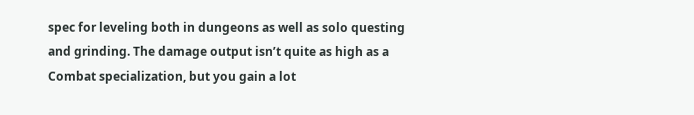spec for leveling both in dungeons as well as solo questing and grinding. The damage output isn’t quite as high as a Combat specialization, but you gain a lot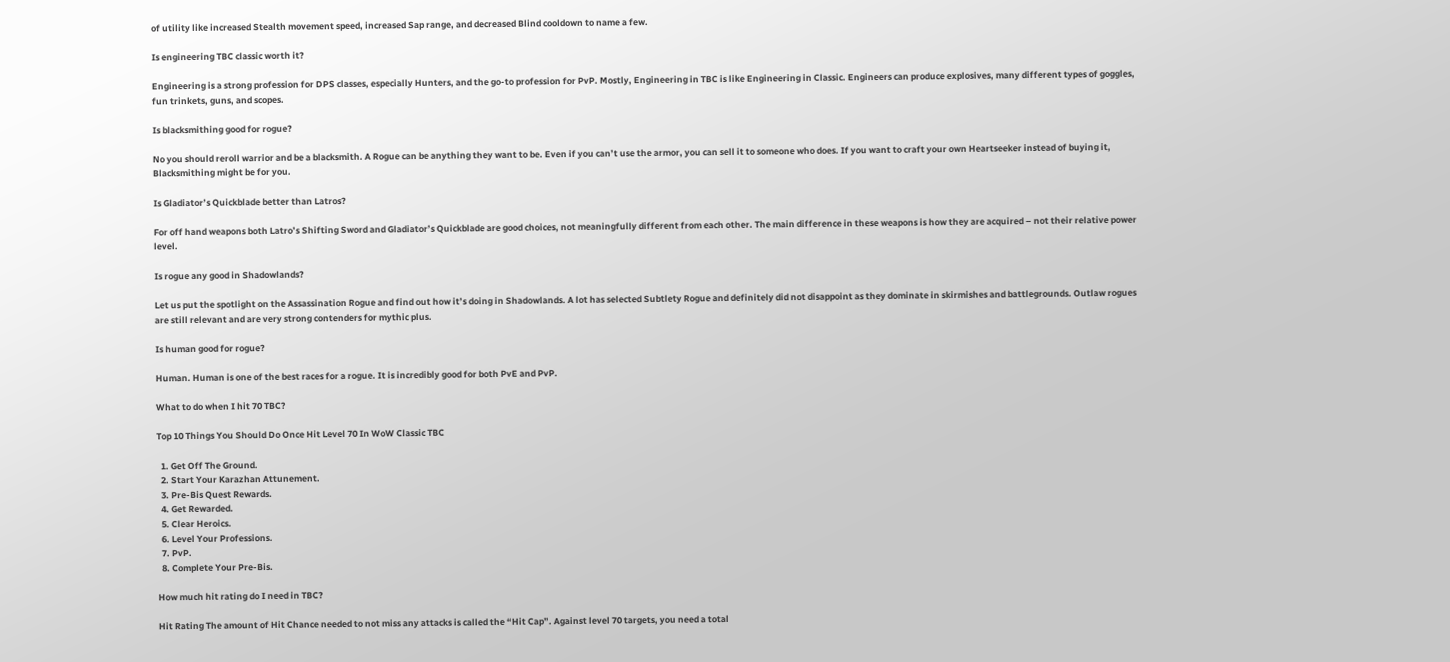of utility like increased Stealth movement speed, increased Sap range, and decreased Blind cooldown to name a few.

Is engineering TBC classic worth it?

Engineering is a strong profession for DPS classes, especially Hunters, and the go-to profession for PvP. Mostly, Engineering in TBC is like Engineering in Classic. Engineers can produce explosives, many different types of goggles, fun trinkets, guns, and scopes.

Is blacksmithing good for rogue?

No you should reroll warrior and be a blacksmith. A Rogue can be anything they want to be. Even if you can’t use the armor, you can sell it to someone who does. If you want to craft your own Heartseeker instead of buying it, Blacksmithing might be for you.

Is Gladiator’s Quickblade better than Latros?

For off hand weapons both Latro’s Shifting Sword and Gladiator’s Quickblade are good choices, not meaningfully different from each other. The main difference in these weapons is how they are acquired – not their relative power level.

Is rogue any good in Shadowlands?

Let us put the spotlight on the Assassination Rogue and find out how it’s doing in Shadowlands. A lot has selected Subtlety Rogue and definitely did not disappoint as they dominate in skirmishes and battlegrounds. Outlaw rogues are still relevant and are very strong contenders for mythic plus.

Is human good for rogue?

Human. Human is one of the best races for a rogue. It is incredibly good for both PvE and PvP.

What to do when I hit 70 TBC?

Top 10 Things You Should Do Once Hit Level 70 In WoW Classic TBC

  1. Get Off The Ground.
  2. Start Your Karazhan Attunement.
  3. Pre-Bis Quest Rewards.
  4. Get Rewarded.
  5. Clear Heroics.
  6. Level Your Professions.
  7. PvP.
  8. Complete Your Pre-Bis.

How much hit rating do I need in TBC?

Hit Rating The amount of Hit Chance needed to not miss any attacks is called the “Hit Cap”. Against level 70 targets, you need a total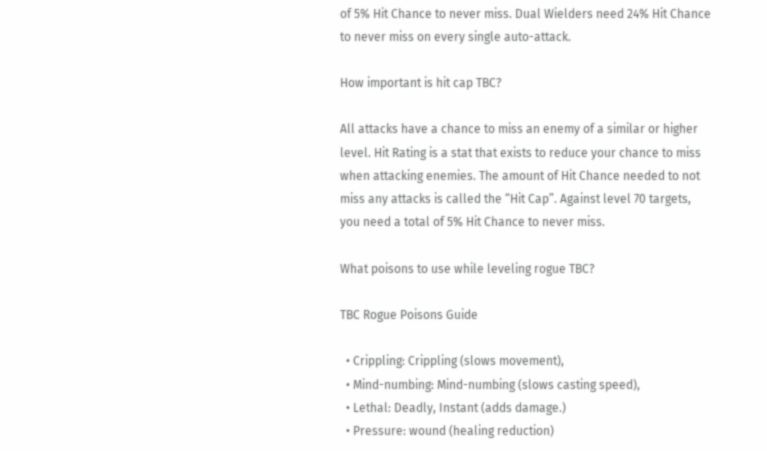of 5% Hit Chance to never miss. Dual Wielders need 24% Hit Chance to never miss on every single auto-attack.

How important is hit cap TBC?

All attacks have a chance to miss an enemy of a similar or higher level. Hit Rating is a stat that exists to reduce your chance to miss when attacking enemies. The amount of Hit Chance needed to not miss any attacks is called the “Hit Cap”. Against level 70 targets, you need a total of 5% Hit Chance to never miss.

What poisons to use while leveling rogue TBC?

TBC Rogue Poisons Guide

  • Crippling: Crippling (slows movement),
  • Mind-numbing: Mind-numbing (slows casting speed),
  • Lethal: Deadly, Instant (adds damage.)
  • Pressure: wound (healing reduction)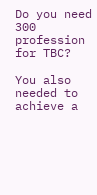Do you need 300 profession for TBC?

You also needed to achieve a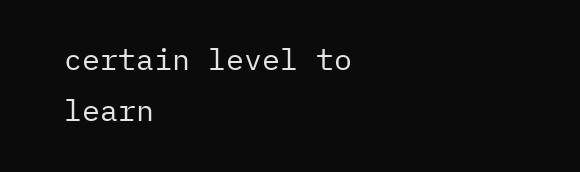certain level to learn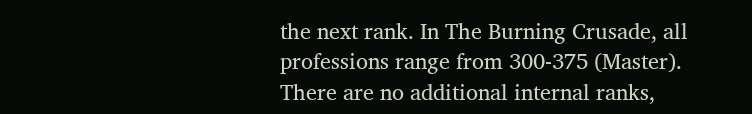the next rank. In The Burning Crusade, all professions range from 300-375 (Master). There are no additional internal ranks,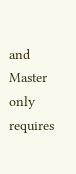and Master only requires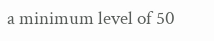a minimum level of 50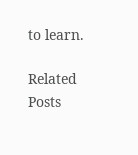to learn.

Related Posts